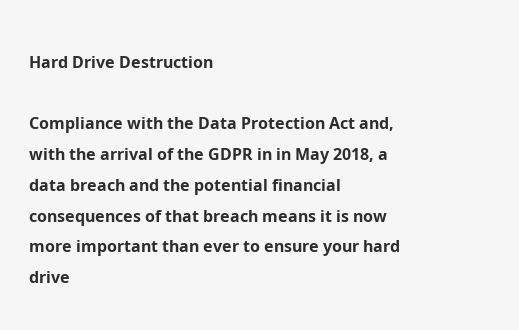Hard Drive Destruction

Compliance with the Data Protection Act and, with the arrival of the GDPR in in May 2018, a data breach and the potential financial consequences of that breach means it is now more important than ever to ensure your hard drive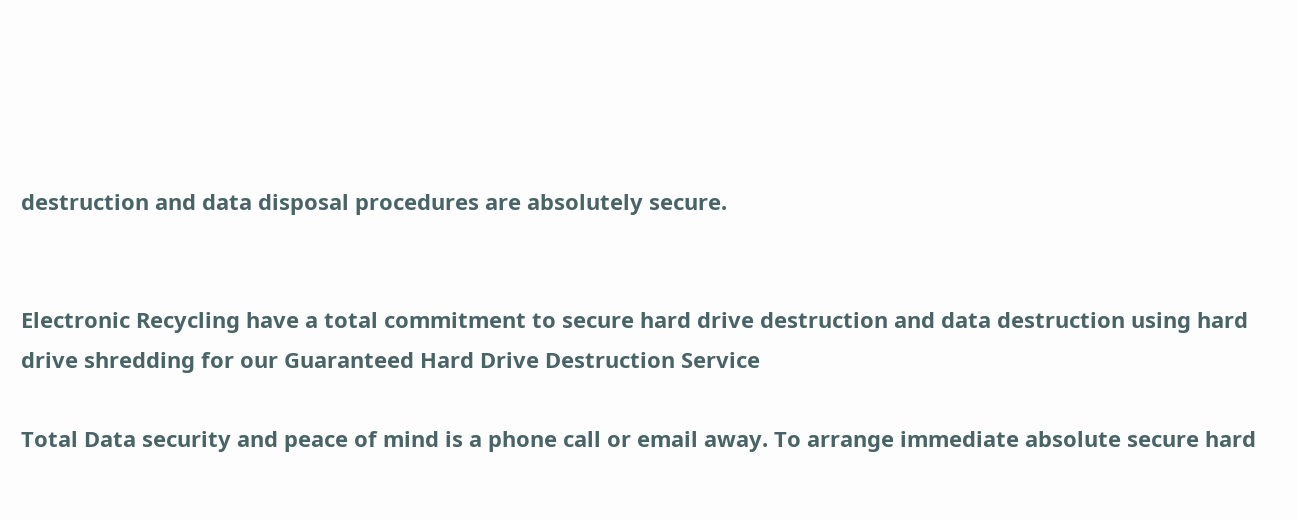destruction and data disposal procedures are absolutely secure.


Electronic Recycling have a total commitment to secure hard drive destruction and data destruction using hard drive shredding for our Guaranteed Hard Drive Destruction Service

Total Data security and peace of mind is a phone call or email away. To arrange immediate absolute secure hard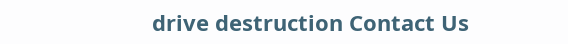drive destruction Contact Us